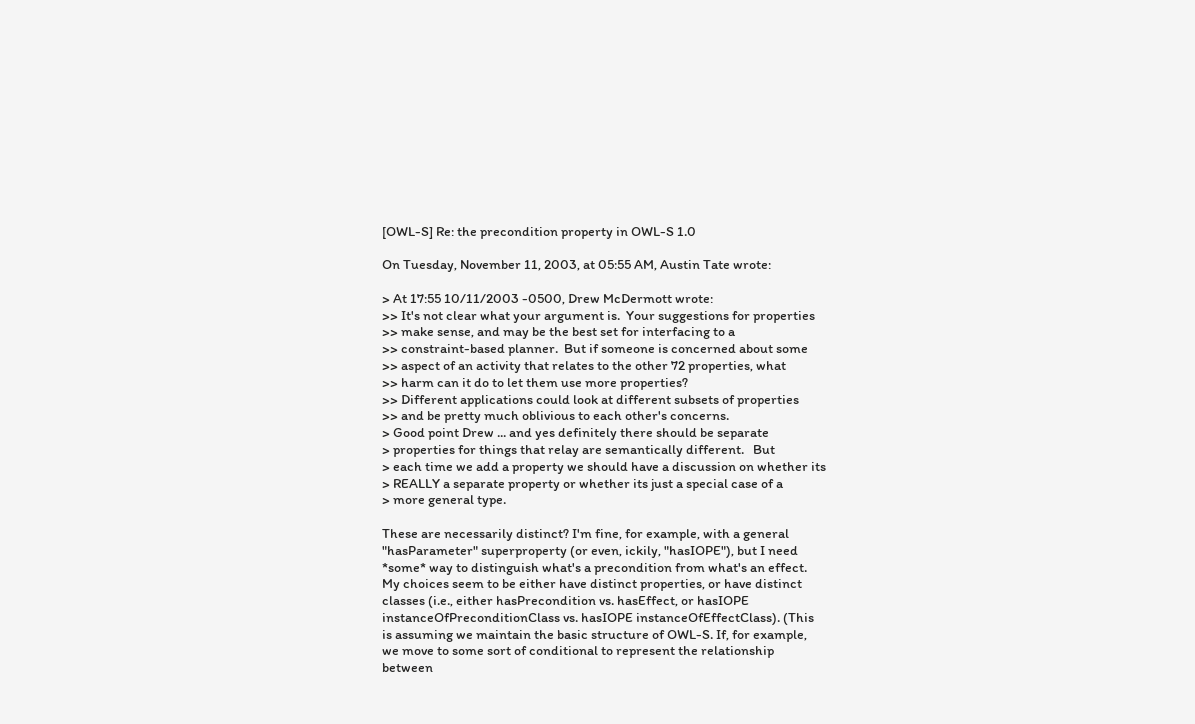[OWL-S] Re: the precondition property in OWL-S 1.0

On Tuesday, November 11, 2003, at 05:55 AM, Austin Tate wrote:

> At 17:55 10/11/2003 -0500, Drew McDermott wrote:
>> It's not clear what your argument is.  Your suggestions for properties
>> make sense, and may be the best set for interfacing to a
>> constraint-based planner.  But if someone is concerned about some
>> aspect of an activity that relates to the other 72 properties, what
>> harm can it do to let them use more properties?
>> Different applications could look at different subsets of properties
>> and be pretty much oblivious to each other's concerns.
> Good point Drew ... and yes definitely there should be separate
> properties for things that relay are semantically different.   But
> each time we add a property we should have a discussion on whether its
> REALLY a separate property or whether its just a special case of a
> more general type.

These are necessarily distinct? I'm fine, for example, with a general
"hasParameter" superproperty (or even, ickily, "hasIOPE"), but I need
*some* way to distinguish what's a precondition from what's an effect.
My choices seem to be either have distinct properties, or have distinct
classes (i.e., either hasPrecondition vs. hasEffect, or hasIOPE
instanceOfPreconditionClass vs. hasIOPE instanceOfEffectClass). (This
is assuming we maintain the basic structure of OWL-S. If, for example,
we move to some sort of conditional to represent the relationship
between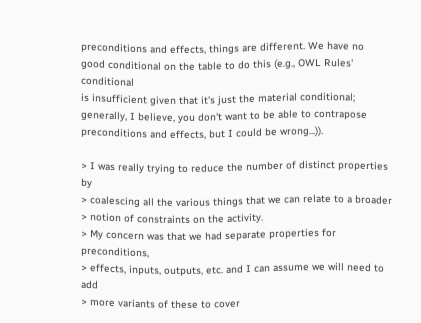preconditions and effects, things are different. We have no
good conditional on the table to do this (e.g., OWL Rules' conditional
is insufficient given that it's just the material conditional;
generally, I believe, you don't want to be able to contrapose
preconditions and effects, but I could be wrong...)).

> I was really trying to reduce the number of distinct properties by
> coalescing all the various things that we can relate to a broader
> notion of constraints on the activity.
> My concern was that we had separate properties for preconditions,
> effects, inputs, outputs, etc. and I can assume we will need to add
> more variants of these to cover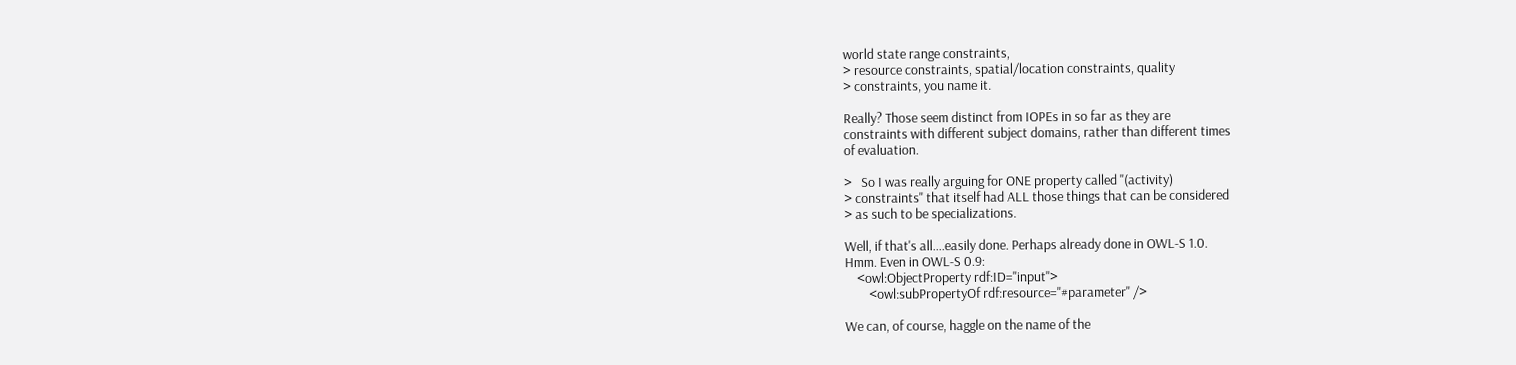world state range constraints,
> resource constraints, spatial/location constraints, quality
> constraints, you name it.

Really? Those seem distinct from IOPEs in so far as they are
constraints with different subject domains, rather than different times
of evaluation.

>   So I was really arguing for ONE property called "(activity)
> constraints" that itself had ALL those things that can be considered
> as such to be specializations.

Well, if that's all....easily done. Perhaps already done in OWL-S 1.0.
Hmm. Even in OWL-S 0.9:
    <owl:ObjectProperty rdf:ID="input">
        <owl:subPropertyOf rdf:resource="#parameter" />

We can, of course, haggle on the name of the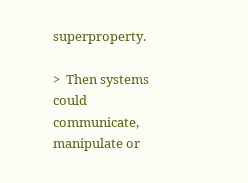superproperty.

>  Then systems could communicate, manipulate or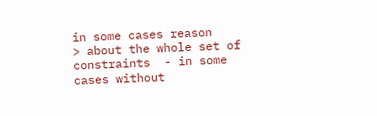in some cases reason
> about the whole set of constraints  - in some cases without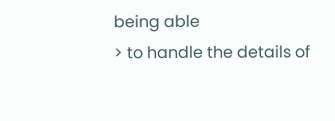being able
> to handle the details of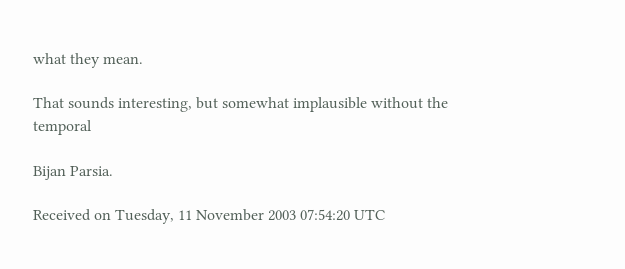what they mean.

That sounds interesting, but somewhat implausible without the temporal

Bijan Parsia.

Received on Tuesday, 11 November 2003 07:54:20 UTC